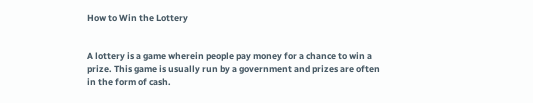How to Win the Lottery


A lottery is a game wherein people pay money for a chance to win a prize. This game is usually run by a government and prizes are often in the form of cash.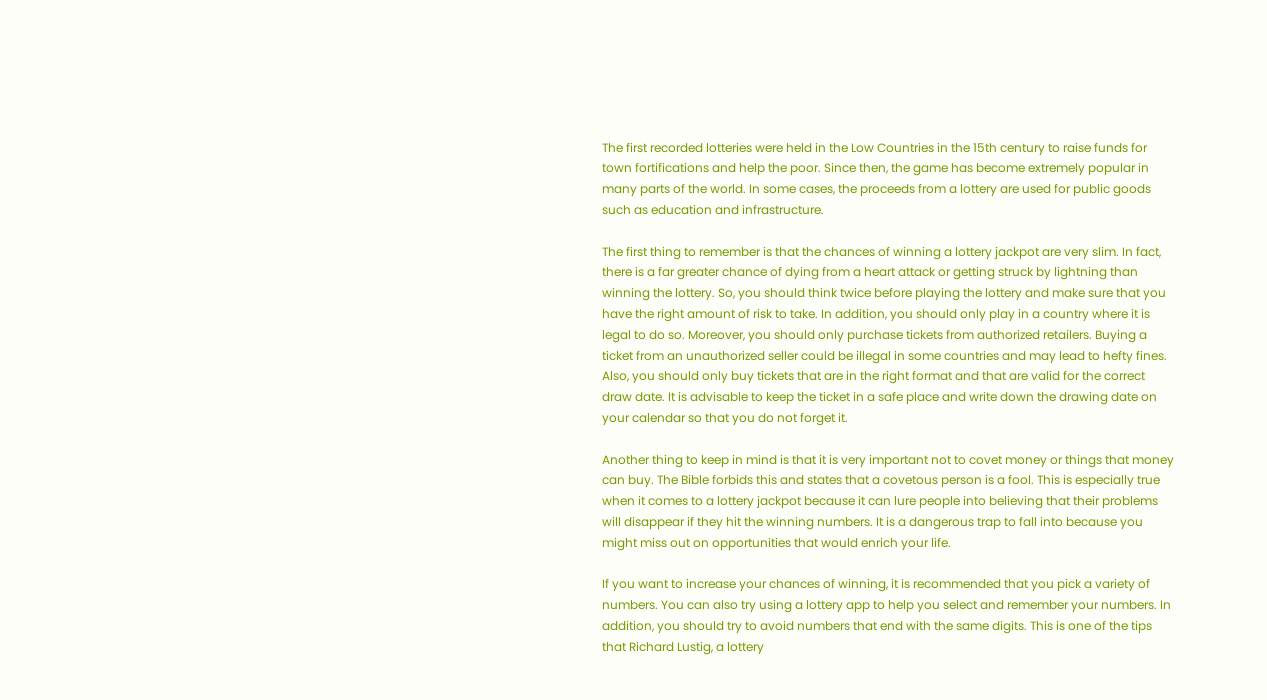The first recorded lotteries were held in the Low Countries in the 15th century to raise funds for town fortifications and help the poor. Since then, the game has become extremely popular in many parts of the world. In some cases, the proceeds from a lottery are used for public goods such as education and infrastructure.

The first thing to remember is that the chances of winning a lottery jackpot are very slim. In fact, there is a far greater chance of dying from a heart attack or getting struck by lightning than winning the lottery. So, you should think twice before playing the lottery and make sure that you have the right amount of risk to take. In addition, you should only play in a country where it is legal to do so. Moreover, you should only purchase tickets from authorized retailers. Buying a ticket from an unauthorized seller could be illegal in some countries and may lead to hefty fines. Also, you should only buy tickets that are in the right format and that are valid for the correct draw date. It is advisable to keep the ticket in a safe place and write down the drawing date on your calendar so that you do not forget it.

Another thing to keep in mind is that it is very important not to covet money or things that money can buy. The Bible forbids this and states that a covetous person is a fool. This is especially true when it comes to a lottery jackpot because it can lure people into believing that their problems will disappear if they hit the winning numbers. It is a dangerous trap to fall into because you might miss out on opportunities that would enrich your life.

If you want to increase your chances of winning, it is recommended that you pick a variety of numbers. You can also try using a lottery app to help you select and remember your numbers. In addition, you should try to avoid numbers that end with the same digits. This is one of the tips that Richard Lustig, a lottery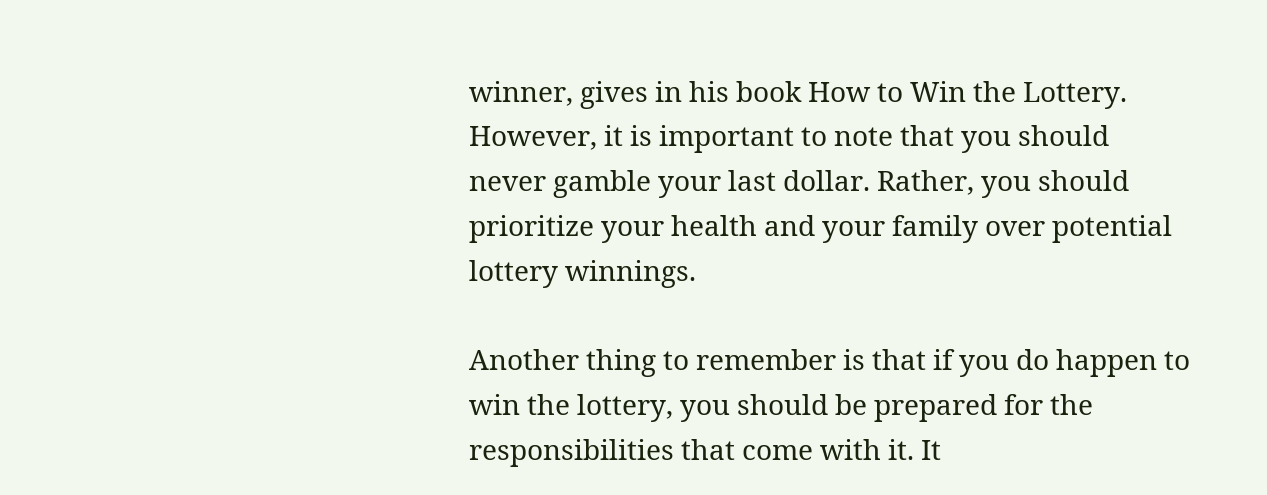winner, gives in his book How to Win the Lottery. However, it is important to note that you should never gamble your last dollar. Rather, you should prioritize your health and your family over potential lottery winnings.

Another thing to remember is that if you do happen to win the lottery, you should be prepared for the responsibilities that come with it. It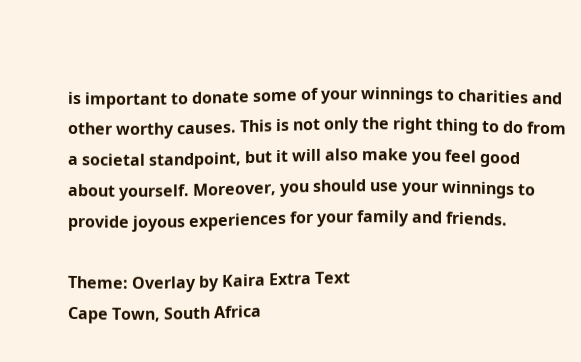is important to donate some of your winnings to charities and other worthy causes. This is not only the right thing to do from a societal standpoint, but it will also make you feel good about yourself. Moreover, you should use your winnings to provide joyous experiences for your family and friends.

Theme: Overlay by Kaira Extra Text
Cape Town, South Africa